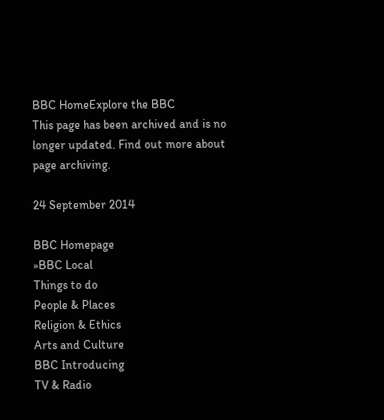BBC HomeExplore the BBC
This page has been archived and is no longer updated. Find out more about page archiving.

24 September 2014

BBC Homepage
»BBC Local
Things to do
People & Places
Religion & Ethics
Arts and Culture
BBC Introducing
TV & Radio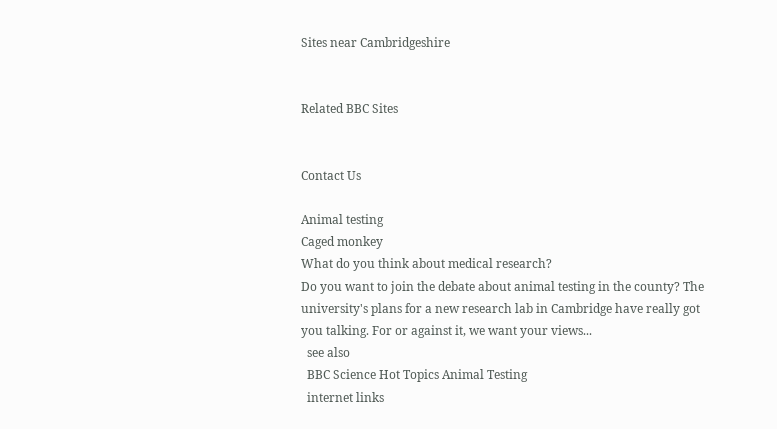Sites near Cambridgeshire


Related BBC Sites


Contact Us

Animal testing
Caged monkey
What do you think about medical research?
Do you want to join the debate about animal testing in the county? The university's plans for a new research lab in Cambridge have really got you talking. For or against it, we want your views...
  see also
  BBC Science Hot Topics Animal Testing
  internet links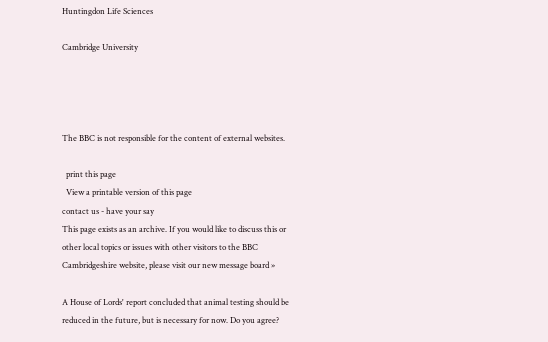Huntingdon Life Sciences

Cambridge University




The BBC is not responsible for the content of external websites.

  print this page
  View a printable version of this page
contact us - have your say
This page exists as an archive. If you would like to discuss this or other local topics or issues with other visitors to the BBC Cambridgeshire website, please visit our new message board »

A House of Lords' report concluded that animal testing should be reduced in the future, but is necessary for now. Do you agree?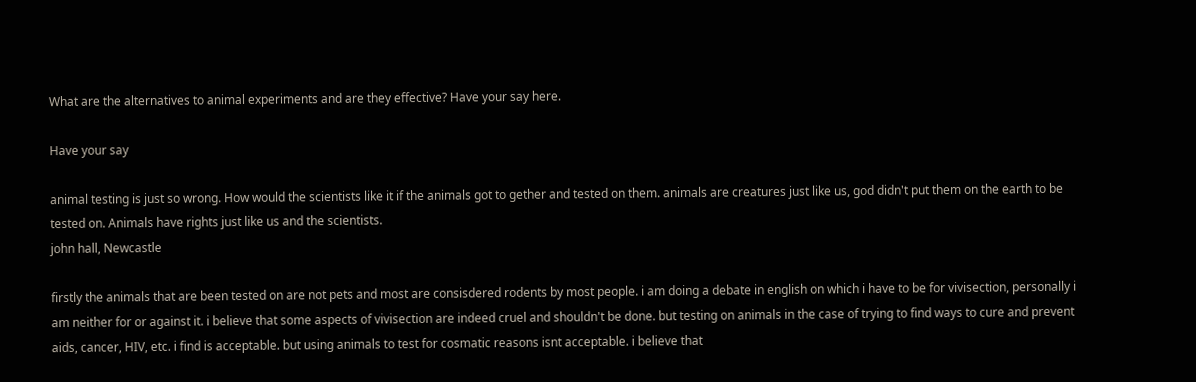What are the alternatives to animal experiments and are they effective? Have your say here.

Have your say

animal testing is just so wrong. How would the scientists like it if the animals got to gether and tested on them. animals are creatures just like us, god didn't put them on the earth to be tested on. Animals have rights just like us and the scientists.
john hall, Newcastle

firstly the animals that are been tested on are not pets and most are consisdered rodents by most people. i am doing a debate in english on which i have to be for vivisection, personally i am neither for or against it. i believe that some aspects of vivisection are indeed cruel and shouldn't be done. but testing on animals in the case of trying to find ways to cure and prevent aids, cancer, HIV, etc. i find is acceptable. but using animals to test for cosmatic reasons isnt acceptable. i believe that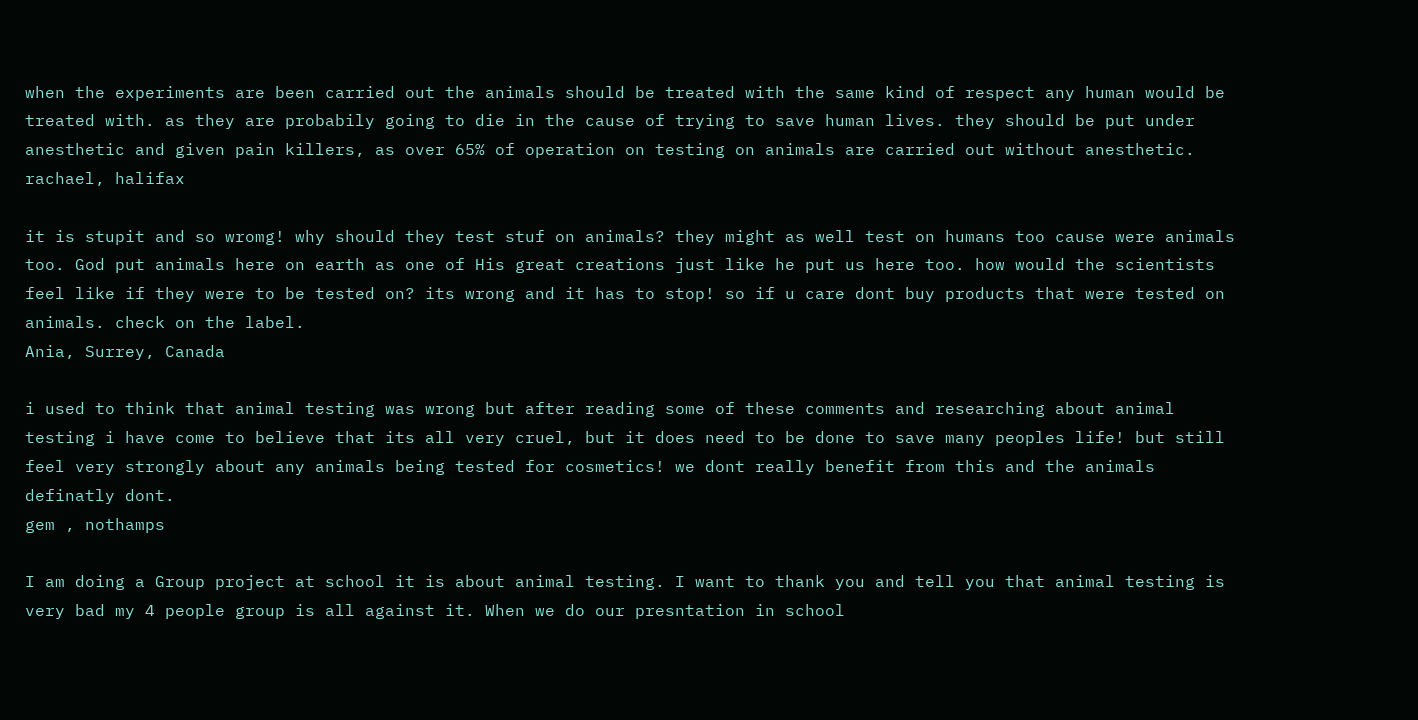when the experiments are been carried out the animals should be treated with the same kind of respect any human would be treated with. as they are probabily going to die in the cause of trying to save human lives. they should be put under anesthetic and given pain killers, as over 65% of operation on testing on animals are carried out without anesthetic.
rachael, halifax

it is stupit and so wromg! why should they test stuf on animals? they might as well test on humans too cause were animals too. God put animals here on earth as one of His great creations just like he put us here too. how would the scientists feel like if they were to be tested on? its wrong and it has to stop! so if u care dont buy products that were tested on animals. check on the label.
Ania, Surrey, Canada

i used to think that animal testing was wrong but after reading some of these comments and researching about animal testing i have come to believe that its all very cruel, but it does need to be done to save many peoples life! but still feel very strongly about any animals being tested for cosmetics! we dont really benefit from this and the animals definatly dont.
gem , nothamps

I am doing a Group project at school it is about animal testing. I want to thank you and tell you that animal testing is very bad my 4 people group is all against it. When we do our presntation in school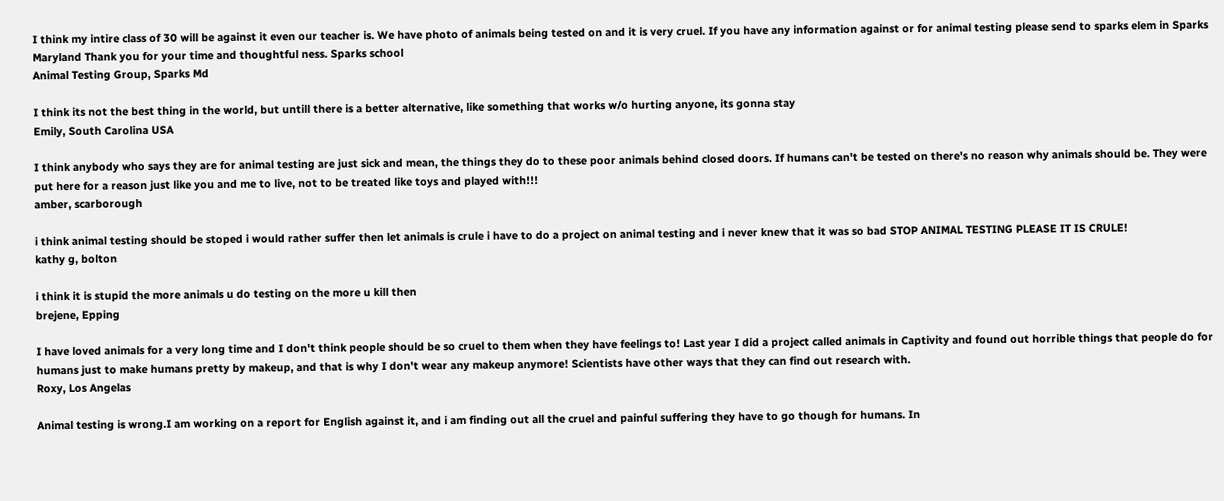I think my intire class of 30 will be against it even our teacher is. We have photo of animals being tested on and it is very cruel. If you have any information against or for animal testing please send to sparks elem in Sparks Maryland Thank you for your time and thoughtful ness. Sparks school
Animal Testing Group, Sparks Md

I think its not the best thing in the world, but untill there is a better alternative, like something that works w/o hurting anyone, its gonna stay
Emily, South Carolina USA

I think anybody who says they are for animal testing are just sick and mean, the things they do to these poor animals behind closed doors. If humans can't be tested on there's no reason why animals should be. They were put here for a reason just like you and me to live, not to be treated like toys and played with!!!
amber, scarborough

i think animal testing should be stoped i would rather suffer then let animals is crule i have to do a project on animal testing and i never knew that it was so bad STOP ANIMAL TESTING PLEASE IT IS CRULE!
kathy g, bolton

i think it is stupid the more animals u do testing on the more u kill then
brejene, Epping

I have loved animals for a very long time and I don't think people should be so cruel to them when they have feelings to! Last year I did a project called animals in Captivity and found out horrible things that people do for humans just to make humans pretty by makeup, and that is why I don't wear any makeup anymore! Scientists have other ways that they can find out research with.
Roxy, Los Angelas

Animal testing is wrong.I am working on a report for English against it, and i am finding out all the cruel and painful suffering they have to go though for humans. In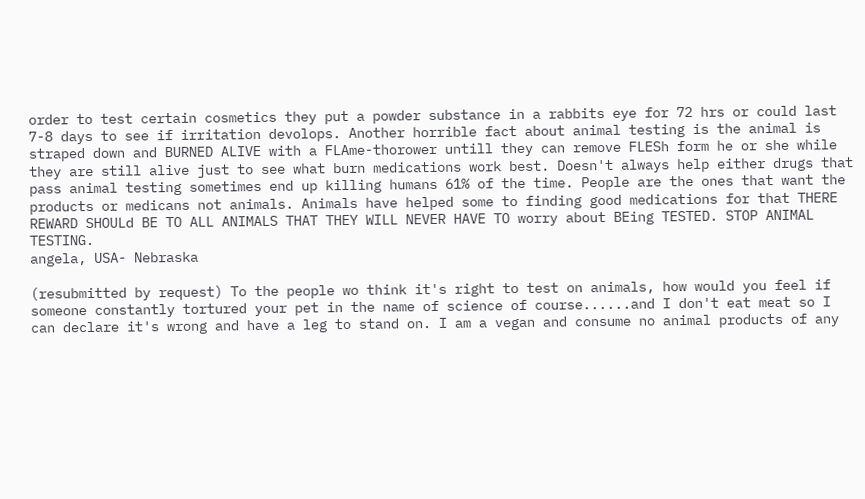order to test certain cosmetics they put a powder substance in a rabbits eye for 72 hrs or could last 7-8 days to see if irritation devolops. Another horrible fact about animal testing is the animal is straped down and BURNED ALIVE with a FLAme-thorower untill they can remove FLESh form he or she while they are still alive just to see what burn medications work best. Doesn't always help either drugs that pass animal testing sometimes end up killing humans 61% of the time. People are the ones that want the products or medicans not animals. Animals have helped some to finding good medications for that THERE REWARD SHOULd BE TO ALL ANIMALS THAT THEY WILL NEVER HAVE TO worry about BEing TESTED. STOP ANIMAL TESTING.
angela, USA- Nebraska

(resubmitted by request) To the people wo think it's right to test on animals, how would you feel if someone constantly tortured your pet in the name of science of course......and I don't eat meat so I can declare it's wrong and have a leg to stand on. I am a vegan and consume no animal products of any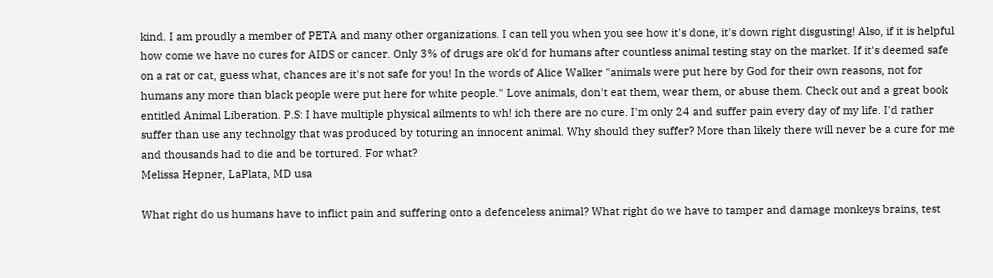kind. I am proudly a member of PETA and many other organizations. I can tell you when you see how it's done, it's down right disgusting! Also, if it is helpful how come we have no cures for AIDS or cancer. Only 3% of drugs are ok'd for humans after countless animal testing stay on the market. If it's deemed safe on a rat or cat, guess what, chances are it's not safe for you! In the words of Alice Walker "animals were put here by God for their own reasons, not for humans any more than black people were put here for white people." Love animals, don't eat them, wear them, or abuse them. Check out and a great book entitled Animal Liberation. P.S: I have multiple physical ailments to wh! ich there are no cure. I'm only 24 and suffer pain every day of my life. I'd rather suffer than use any technolgy that was produced by toturing an innocent animal. Why should they suffer? More than likely there will never be a cure for me and thousands had to die and be tortured. For what?
Melissa Hepner, LaPlata, MD usa

What right do us humans have to inflict pain and suffering onto a defenceless animal? What right do we have to tamper and damage monkeys brains, test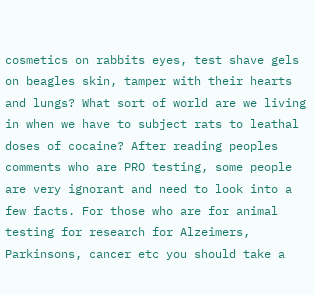cosmetics on rabbits eyes, test shave gels on beagles skin, tamper with their hearts and lungs? What sort of world are we living in when we have to subject rats to leathal doses of cocaine? After reading peoples comments who are PRO testing, some people are very ignorant and need to look into a few facts. For those who are for animal testing for research for Alzeimers, Parkinsons, cancer etc you should take a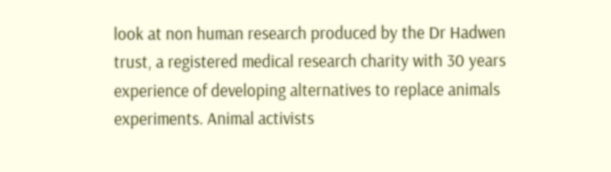look at non human research produced by the Dr Hadwen trust, a registered medical research charity with 30 years experience of developing alternatives to replace animals experiments. Animal activists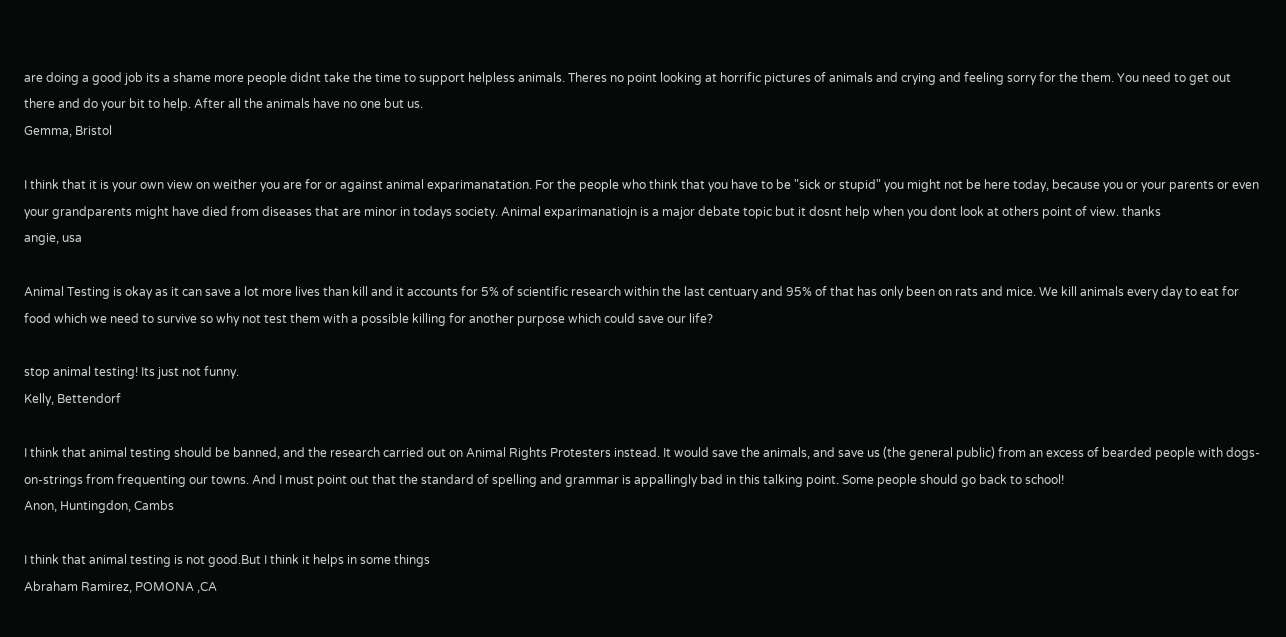are doing a good job its a shame more people didnt take the time to support helpless animals. Theres no point looking at horrific pictures of animals and crying and feeling sorry for the them. You need to get out there and do your bit to help. After all the animals have no one but us.
Gemma, Bristol

I think that it is your own view on weither you are for or against animal exparimanatation. For the people who think that you have to be "sick or stupid" you might not be here today, because you or your parents or even your grandparents might have died from diseases that are minor in todays society. Animal exparimanatiojn is a major debate topic but it dosnt help when you dont look at others point of view. thanks
angie, usa

Animal Testing is okay as it can save a lot more lives than kill and it accounts for 5% of scientific research within the last centuary and 95% of that has only been on rats and mice. We kill animals every day to eat for food which we need to survive so why not test them with a possible killing for another purpose which could save our life?

stop animal testing! Its just not funny.
Kelly, Bettendorf

I think that animal testing should be banned, and the research carried out on Animal Rights Protesters instead. It would save the animals, and save us (the general public) from an excess of bearded people with dogs-on-strings from frequenting our towns. And I must point out that the standard of spelling and grammar is appallingly bad in this talking point. Some people should go back to school!
Anon, Huntingdon, Cambs

I think that animal testing is not good.But I think it helps in some things
Abraham Ramirez, POMONA ,CA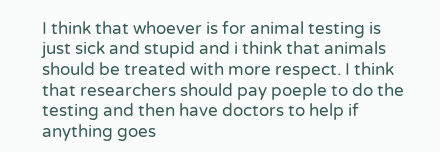I think that whoever is for animal testing is just sick and stupid and i think that animals should be treated with more respect. I think that researchers should pay poeple to do the testing and then have doctors to help if anything goes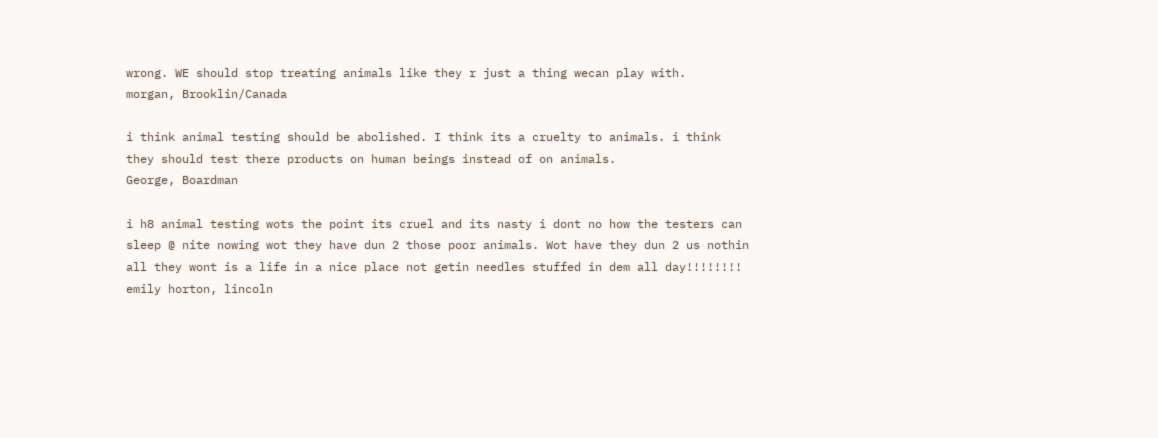wrong. WE should stop treating animals like they r just a thing wecan play with.
morgan, Brooklin/Canada

i think animal testing should be abolished. I think its a cruelty to animals. i think they should test there products on human beings instead of on animals.
George, Boardman

i h8 animal testing wots the point its cruel and its nasty i dont no how the testers can sleep @ nite nowing wot they have dun 2 those poor animals. Wot have they dun 2 us nothin all they wont is a life in a nice place not getin needles stuffed in dem all day!!!!!!!!
emily horton, lincoln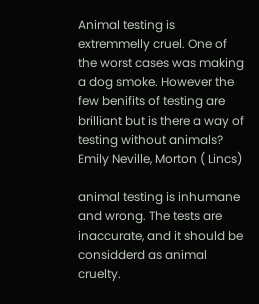Animal testing is extremmelly cruel. One of the worst cases was making a dog smoke. However the few benifits of testing are brilliant but is there a way of testing without animals?
Emily Neville, Morton ( Lincs)

animal testing is inhumane and wrong. The tests are inaccurate, and it should be considderd as animal cruelty.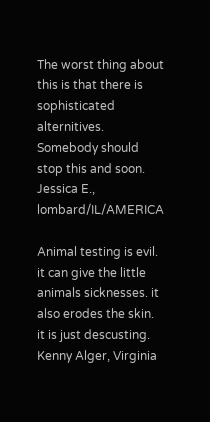The worst thing about this is that there is sophisticated alternitives. Somebody should stop this and soon.
Jessica E., lombard/IL/AMERICA

Animal testing is evil. it can give the little animals sicknesses. it also erodes the skin. it is just descusting.
Kenny Alger, Virginia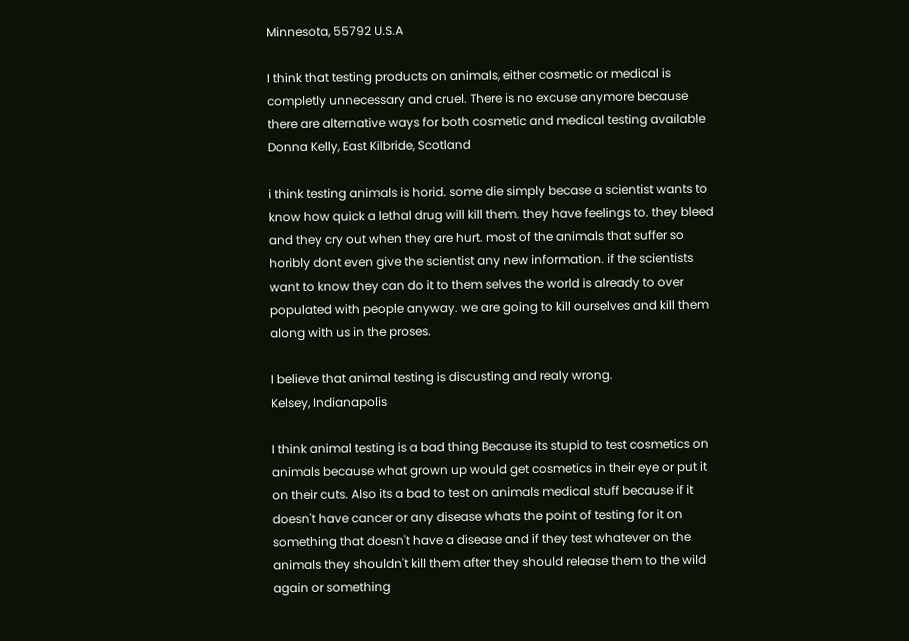Minnesota, 55792 U.S.A

I think that testing products on animals, either cosmetic or medical is completly unnecessary and cruel. There is no excuse anymore because there are alternative ways for both cosmetic and medical testing available
Donna Kelly, East Kilbride, Scotland

i think testing animals is horid. some die simply becase a scientist wants to know how quick a lethal drug will kill them. they have feelings to. they bleed and they cry out when they are hurt. most of the animals that suffer so horibly dont even give the scientist any new information. if the scientists want to know they can do it to them selves the world is already to over populated with people anyway. we are going to kill ourselves and kill them along with us in the proses.

I believe that animal testing is discusting and realy wrong.
Kelsey, Indianapolis

I think animal testing is a bad thing Because its stupid to test cosmetics on animals because what grown up would get cosmetics in their eye or put it on their cuts. Also its a bad to test on animals medical stuff because if it doesn't have cancer or any disease whats the point of testing for it on something that doesn't have a disease and if they test whatever on the animals they shouldn't kill them after they should release them to the wild again or something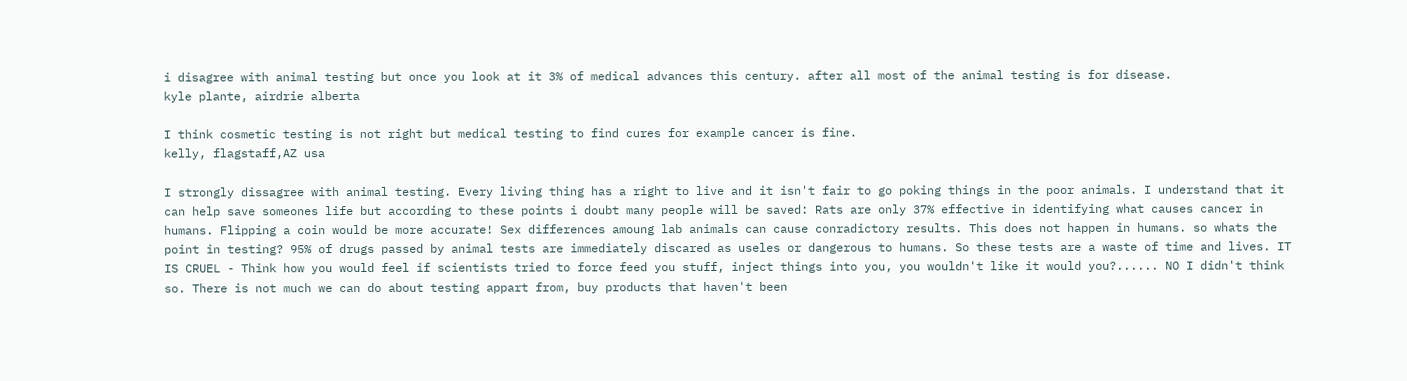i disagree with animal testing but once you look at it 3% of medical advances this century. after all most of the animal testing is for disease.
kyle plante, airdrie alberta

I think cosmetic testing is not right but medical testing to find cures for example cancer is fine.
kelly, flagstaff,AZ usa

I strongly dissagree with animal testing. Every living thing has a right to live and it isn't fair to go poking things in the poor animals. I understand that it can help save someones life but according to these points i doubt many people will be saved: Rats are only 37% effective in identifying what causes cancer in humans. Flipping a coin would be more accurate! Sex differences amoung lab animals can cause conradictory results. This does not happen in humans. so whats the point in testing? 95% of drugs passed by animal tests are immediately discared as useles or dangerous to humans. So these tests are a waste of time and lives. IT IS CRUEL - Think how you would feel if scientists tried to force feed you stuff, inject things into you, you wouldn't like it would you?...... NO I didn't think so. There is not much we can do about testing appart from, buy products that haven't been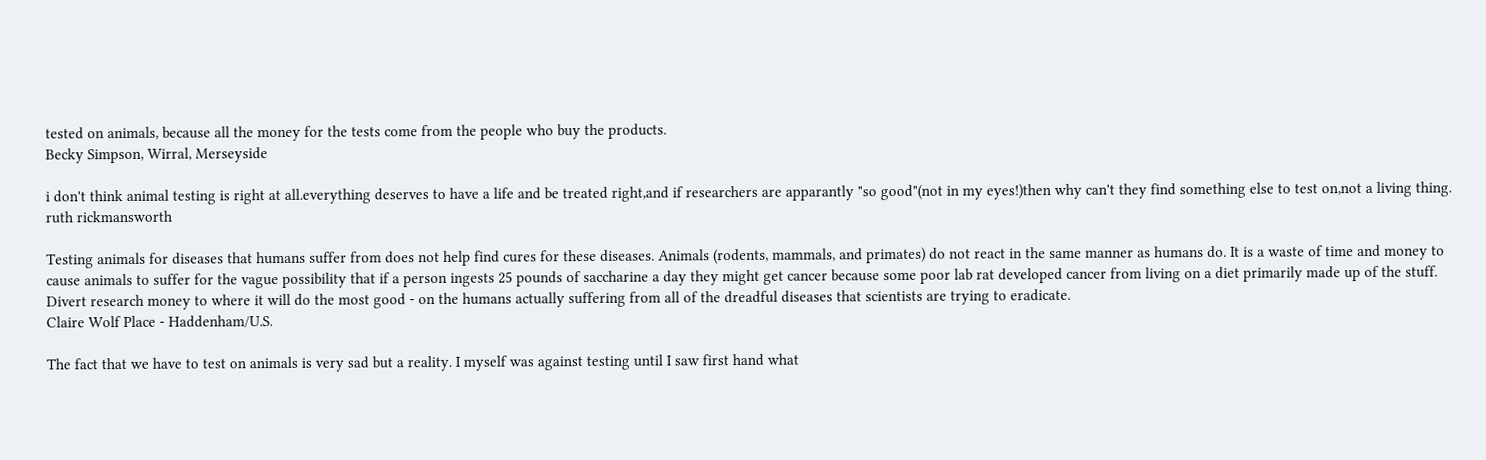tested on animals, because all the money for the tests come from the people who buy the products.
Becky Simpson, Wirral, Merseyside

i don't think animal testing is right at all.everything deserves to have a life and be treated right,and if researchers are apparantly "so good"(not in my eyes!)then why can't they find something else to test on,not a living thing.
ruth rickmansworth

Testing animals for diseases that humans suffer from does not help find cures for these diseases. Animals (rodents, mammals, and primates) do not react in the same manner as humans do. It is a waste of time and money to cause animals to suffer for the vague possibility that if a person ingests 25 pounds of saccharine a day they might get cancer because some poor lab rat developed cancer from living on a diet primarily made up of the stuff. Divert research money to where it will do the most good - on the humans actually suffering from all of the dreadful diseases that scientists are trying to eradicate.
Claire Wolf Place - Haddenham/U.S.

The fact that we have to test on animals is very sad but a reality. I myself was against testing until I saw first hand what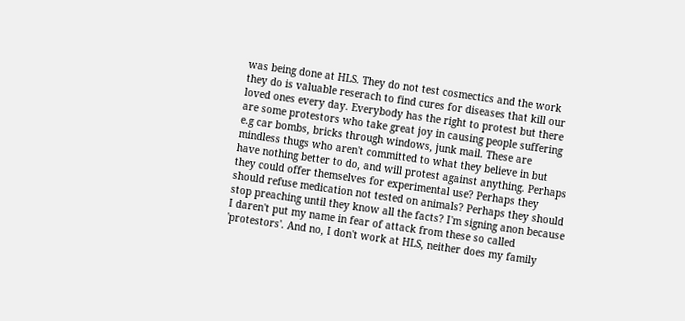was being done at HLS. They do not test cosmectics and the work they do is valuable reserach to find cures for diseases that kill our loved ones every day. Everybody has the right to protest but there are some protestors who take great joy in causing people suffering e.g car bombs, bricks through windows, junk mail. These are mindless thugs who aren't committed to what they believe in but have nothing better to do, and will protest against anything. Perhaps they could offer themselves for experimental use? Perhaps they should refuse medication not tested on animals? Perhaps they should stop preaching until they know all the facts? I'm signing anon because I daren't put my name in fear of attack from these so called 'protestors'. And no, I don't work at HLS, neither does my family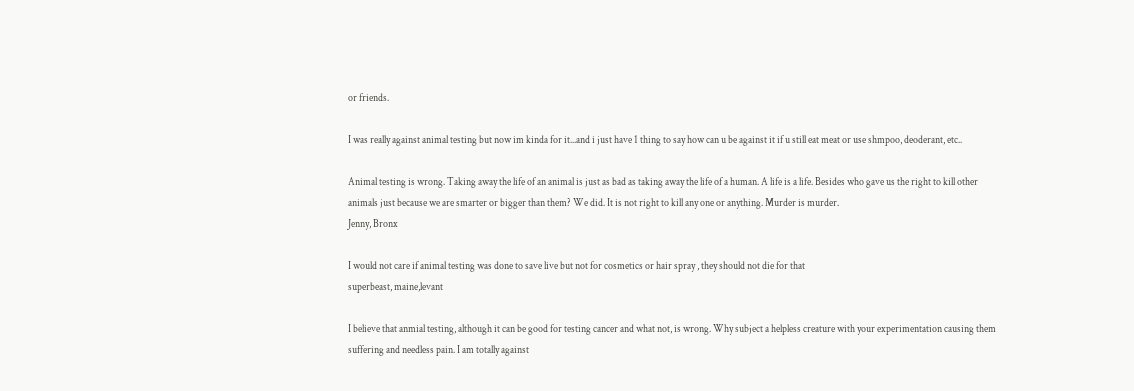or friends.

I was really against animal testing but now im kinda for it...and i just have 1 thing to say how can u be against it if u still eat meat or use shmpoo, deoderant, etc..

Animal testing is wrong. Taking away the life of an animal is just as bad as taking away the life of a human. A life is a life. Besides who gave us the right to kill other animals just because we are smarter or bigger than them? We did. It is not right to kill any one or anything. Murder is murder.
Jenny, Bronx

I would not care if animal testing was done to save live but not for cosmetics or hair spray , they should not die for that
superbeast, maine,levant

I believe that anmial testing, although it can be good for testing cancer and what not, is wrong. Why subject a helpless creature with your experimentation causing them suffering and needless pain. I am totally against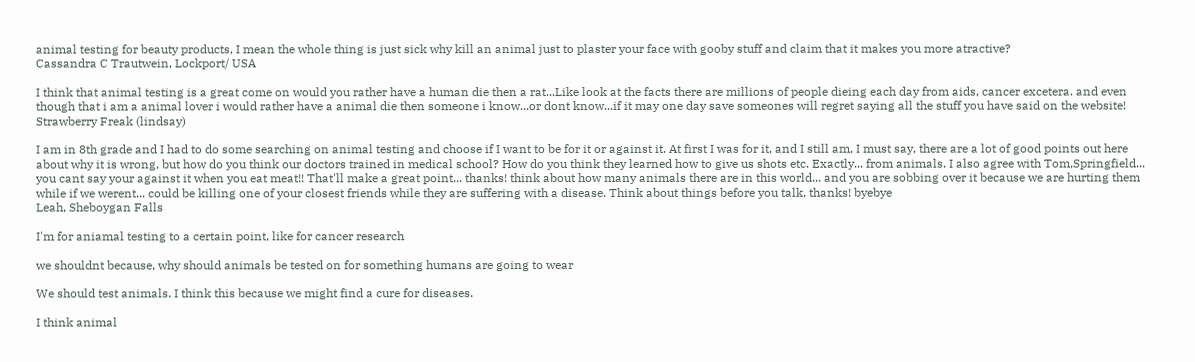animal testing for beauty products, I mean the whole thing is just sick why kill an animal just to plaster your face with gooby stuff and claim that it makes you more atractive?
Cassandra C Trautwein, Lockport/ USA

I think that animal testing is a great come on would you rather have a human die then a rat...Like look at the facts there are millions of people dieing each day from aids, cancer excetera. and even though that i am a animal lover i would rather have a animal die then someone i know...or dont know...if it may one day save someones will regret saying all the stuff you have said on the website!
Strawberry Freak (lindsay)

I am in 8th grade and I had to do some searching on animal testing and choose if I want to be for it or against it. At first I was for it, and I still am, I must say, there are a lot of good points out here about why it is wrong, but how do you think our doctors trained in medical school? How do you think they learned how to give us shots etc. Exactly... from animals. I also agree with Tom,Springfield... you cant say your against it when you eat meat!! That'll make a great point... thanks! think about how many animals there are in this world... and you are sobbing over it because we are hurting them while if we werent... could be killing one of your closest friends while they are suffering with a disease. Think about things before you talk, thanks! byebye
Leah, Sheboygan Falls

I'm for aniamal testing to a certain point, like for cancer research

we shouldnt because, why should animals be tested on for something humans are going to wear

We should test animals. I think this because we might find a cure for diseases.

I think animal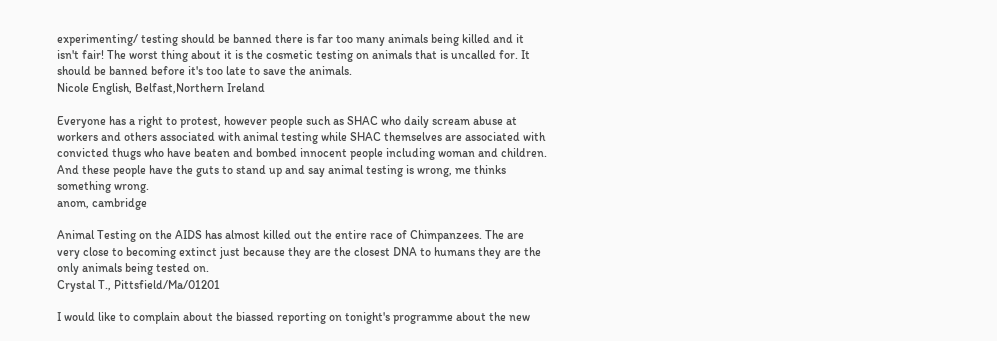experimenting/ testing should be banned there is far too many animals being killed and it isn't fair! The worst thing about it is the cosmetic testing on animals that is uncalled for. It should be banned before it's too late to save the animals.
Nicole English, Belfast,Northern Ireland

Everyone has a right to protest, however people such as SHAC who daily scream abuse at workers and others associated with animal testing while SHAC themselves are associated with convicted thugs who have beaten and bombed innocent people including woman and children. And these people have the guts to stand up and say animal testing is wrong, me thinks something wrong.
anom, cambridge

Animal Testing on the AIDS has almost killed out the entire race of Chimpanzees. The are very close to becoming extinct just because they are the closest DNA to humans they are the only animals being tested on.
Crystal T., Pittsfield/Ma/01201

I would like to complain about the biassed reporting on tonight's programme about the new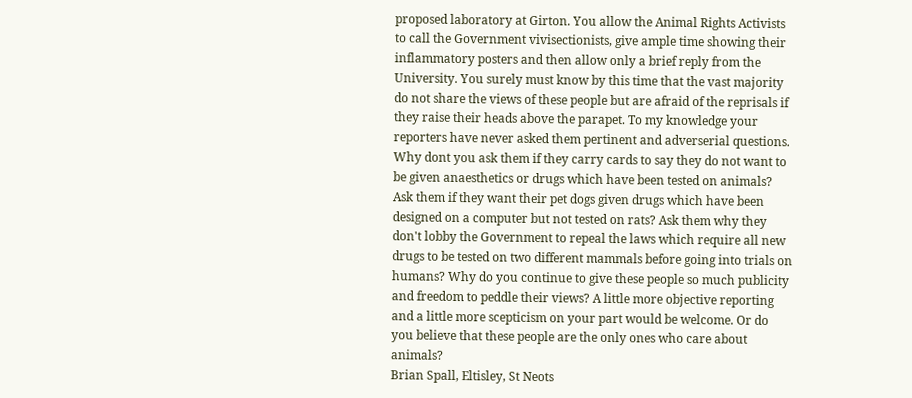proposed laboratory at Girton. You allow the Animal Rights Activists to call the Government vivisectionists, give ample time showing their inflammatory posters and then allow only a brief reply from the University. You surely must know by this time that the vast majority do not share the views of these people but are afraid of the reprisals if they raise their heads above the parapet. To my knowledge your reporters have never asked them pertinent and adverserial questions. Why dont you ask them if they carry cards to say they do not want to be given anaesthetics or drugs which have been tested on animals? Ask them if they want their pet dogs given drugs which have been designed on a computer but not tested on rats? Ask them why they don't lobby the Government to repeal the laws which require all new drugs to be tested on two different mammals before going into trials on humans? Why do you continue to give these people so much publicity and freedom to peddle their views? A little more objective reporting and a little more scepticism on your part would be welcome. Or do you believe that these people are the only ones who care about animals?
Brian Spall, Eltisley, St Neots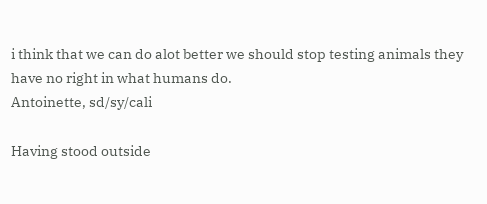i think that we can do alot better we should stop testing animals they have no right in what humans do.
Antoinette, sd/sy/cali

Having stood outside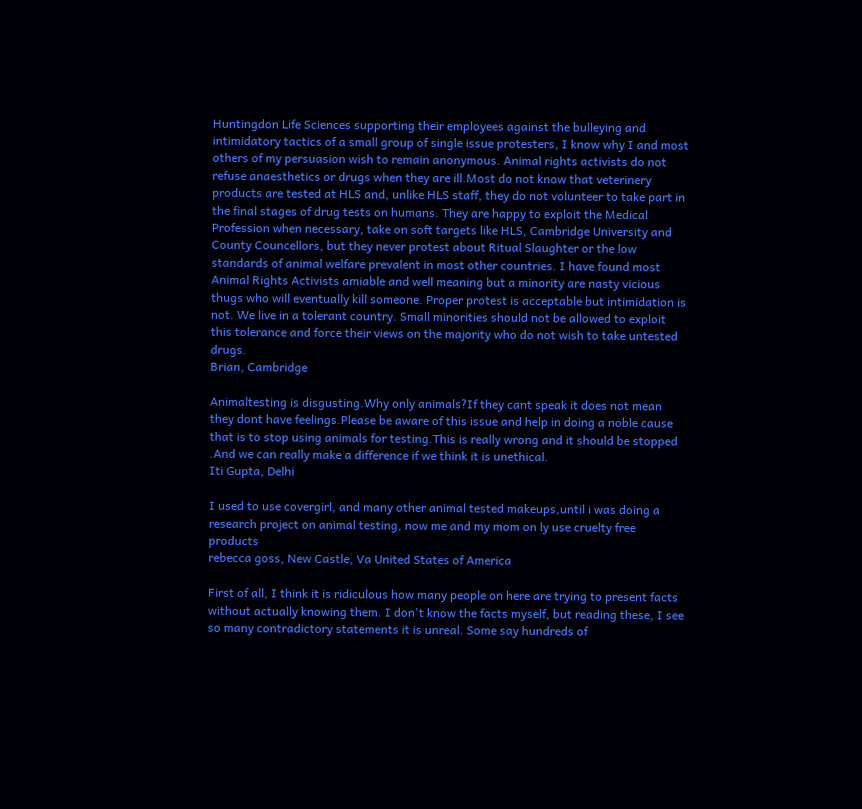Huntingdon Life Sciences supporting their employees against the bulleying and intimidatory tactics of a small group of single issue protesters, I know why I and most others of my persuasion wish to remain anonymous. Animal rights activists do not refuse anaesthetics or drugs when they are ill.Most do not know that veterinery products are tested at HLS and, unlike HLS staff, they do not volunteer to take part in the final stages of drug tests on humans. They are happy to exploit the Medical Profession when necessary, take on soft targets like HLS, Cambridge University and County Councellors, but they never protest about Ritual Slaughter or the low standards of animal welfare prevalent in most other countries. I have found most Animal Rights Activists amiable and well meaning but a minority are nasty vicious thugs who will eventually kill someone. Proper protest is acceptable but intimidation is not. We live in a tolerant country. Small minorities should not be allowed to exploit this tolerance and force their views on the majority who do not wish to take untested drugs.
Brian, Cambridge

Animaltesting is disgusting.Why only animals?If they cant speak it does not mean they dont have feelings.Please be aware of this issue and help in doing a noble cause that is to stop using animals for testing.This is really wrong and it should be stopped .And we can really make a difference if we think it is unethical.
Iti Gupta, Delhi

I used to use covergirl, and many other animal tested makeups,until i was doing a research project on animal testing, now me and my mom on ly use cruelty free products
rebecca goss, New Castle, Va United States of America

First of all, I think it is ridiculous how many people on here are trying to present facts without actually knowing them. I don't know the facts myself, but reading these, I see so many contradictory statements it is unreal. Some say hundreds of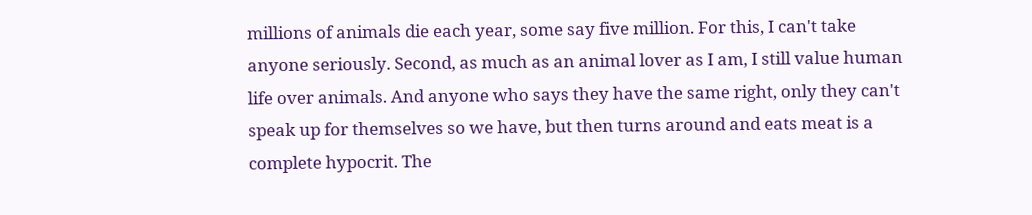millions of animals die each year, some say five million. For this, I can't take anyone seriously. Second, as much as an animal lover as I am, I still value human life over animals. And anyone who says they have the same right, only they can't speak up for themselves so we have, but then turns around and eats meat is a complete hypocrit. The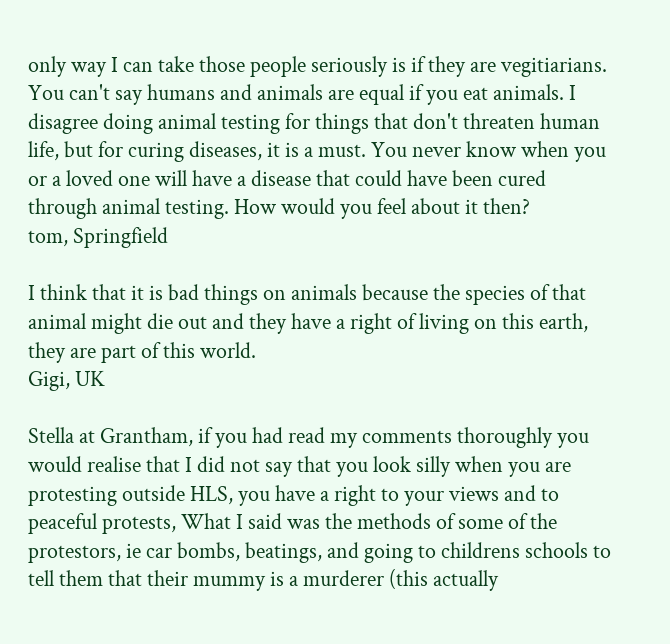only way I can take those people seriously is if they are vegitiarians. You can't say humans and animals are equal if you eat animals. I disagree doing animal testing for things that don't threaten human life, but for curing diseases, it is a must. You never know when you or a loved one will have a disease that could have been cured through animal testing. How would you feel about it then?
tom, Springfield

I think that it is bad things on animals because the species of that animal might die out and they have a right of living on this earth, they are part of this world.
Gigi, UK

Stella at Grantham, if you had read my comments thoroughly you would realise that I did not say that you look silly when you are protesting outside HLS, you have a right to your views and to peaceful protests, What I said was the methods of some of the protestors, ie car bombs, beatings, and going to childrens schools to tell them that their mummy is a murderer (this actually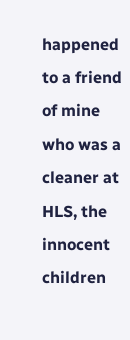happened to a friend of mine who was a cleaner at HLS, the innocent children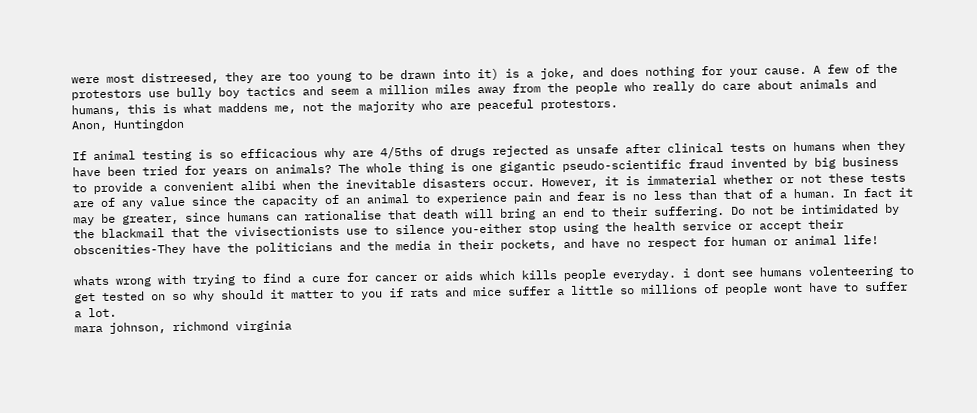were most distreesed, they are too young to be drawn into it) is a joke, and does nothing for your cause. A few of the protestors use bully boy tactics and seem a million miles away from the people who really do care about animals and humans, this is what maddens me, not the majority who are peaceful protestors.
Anon, Huntingdon

If animal testing is so efficacious why are 4/5ths of drugs rejected as unsafe after clinical tests on humans when they have been tried for years on animals? The whole thing is one gigantic pseudo-scientific fraud invented by big business to provide a convenient alibi when the inevitable disasters occur. However, it is immaterial whether or not these tests are of any value since the capacity of an animal to experience pain and fear is no less than that of a human. In fact it may be greater, since humans can rationalise that death will bring an end to their suffering. Do not be intimidated by the blackmail that the vivisectionists use to silence you-either stop using the health service or accept their obscenities-They have the politicians and the media in their pockets, and have no respect for human or animal life!

whats wrong with trying to find a cure for cancer or aids which kills people everyday. i dont see humans volenteering to get tested on so why should it matter to you if rats and mice suffer a little so millions of people wont have to suffer a lot.
mara johnson, richmond virginia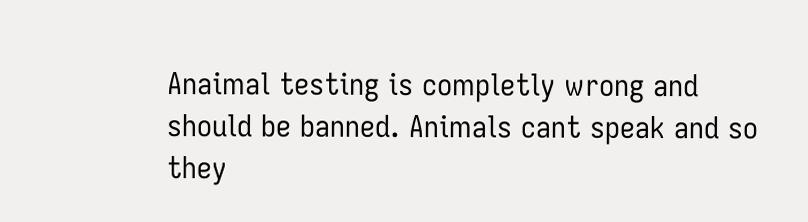Anaimal testing is completly wrong and should be banned. Animals cant speak and so they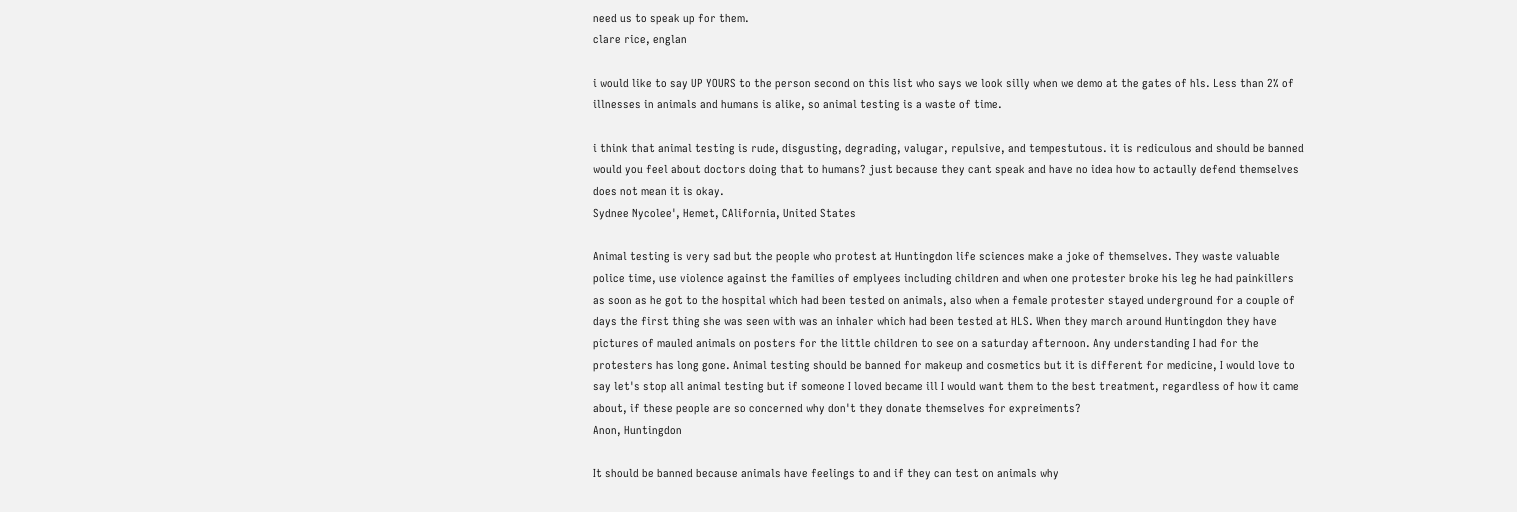need us to speak up for them.
clare rice, englan

i would like to say UP YOURS to the person second on this list who says we look silly when we demo at the gates of hls. Less than 2% of illnesses in animals and humans is alike, so animal testing is a waste of time.

i think that animal testing is rude, disgusting, degrading, valugar, repulsive, and tempestutous. it is rediculous and should be banned would you feel about doctors doing that to humans? just because they cant speak and have no idea how to actaully defend themselves does not mean it is okay.
Sydnee Nycolee', Hemet, CAlifornia, United States

Animal testing is very sad but the people who protest at Huntingdon life sciences make a joke of themselves. They waste valuable police time, use violence against the families of emplyees including children and when one protester broke his leg he had painkillers as soon as he got to the hospital which had been tested on animals, also when a female protester stayed underground for a couple of days the first thing she was seen with was an inhaler which had been tested at HLS. When they march around Huntingdon they have pictures of mauled animals on posters for the little children to see on a saturday afternoon. Any understanding I had for the protesters has long gone. Animal testing should be banned for makeup and cosmetics but it is different for medicine, I would love to say let's stop all animal testing but if someone I loved became ill I would want them to the best treatment, regardless of how it came about, if these people are so concerned why don't they donate themselves for expreiments?
Anon, Huntingdon

It should be banned because animals have feelings to and if they can test on animals why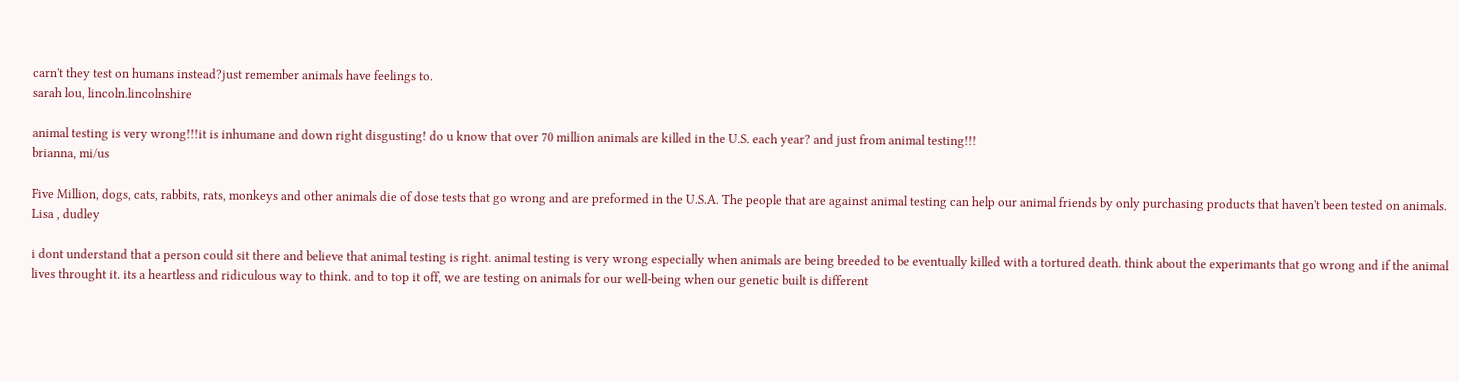carn't they test on humans instead?just remember animals have feelings to.
sarah lou, lincoln.lincolnshire

animal testing is very wrong!!!it is inhumane and down right disgusting! do u know that over 70 million animals are killed in the U.S. each year? and just from animal testing!!!
brianna, mi/us

Five Million, dogs, cats, rabbits, rats, monkeys and other animals die of dose tests that go wrong and are preformed in the U.S.A. The people that are against animal testing can help our animal friends by only purchasing products that haven't been tested on animals.
Lisa , dudley

i dont understand that a person could sit there and believe that animal testing is right. animal testing is very wrong especially when animals are being breeded to be eventually killed with a tortured death. think about the experimants that go wrong and if the animal lives throught it. its a heartless and ridiculous way to think. and to top it off, we are testing on animals for our well-being when our genetic built is different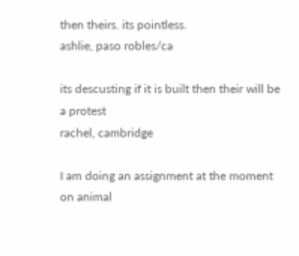then theirs. its pointless.
ashlie, paso robles/ca

its descusting if it is built then their will be a protest
rachel, cambridge

I am doing an assignment at the moment on animal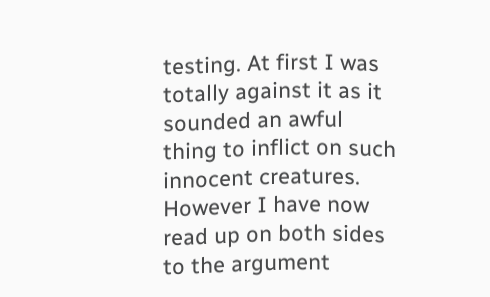testing. At first I was totally against it as it sounded an awful thing to inflict on such innocent creatures. However I have now read up on both sides to the argument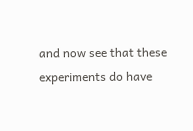and now see that these experiments do have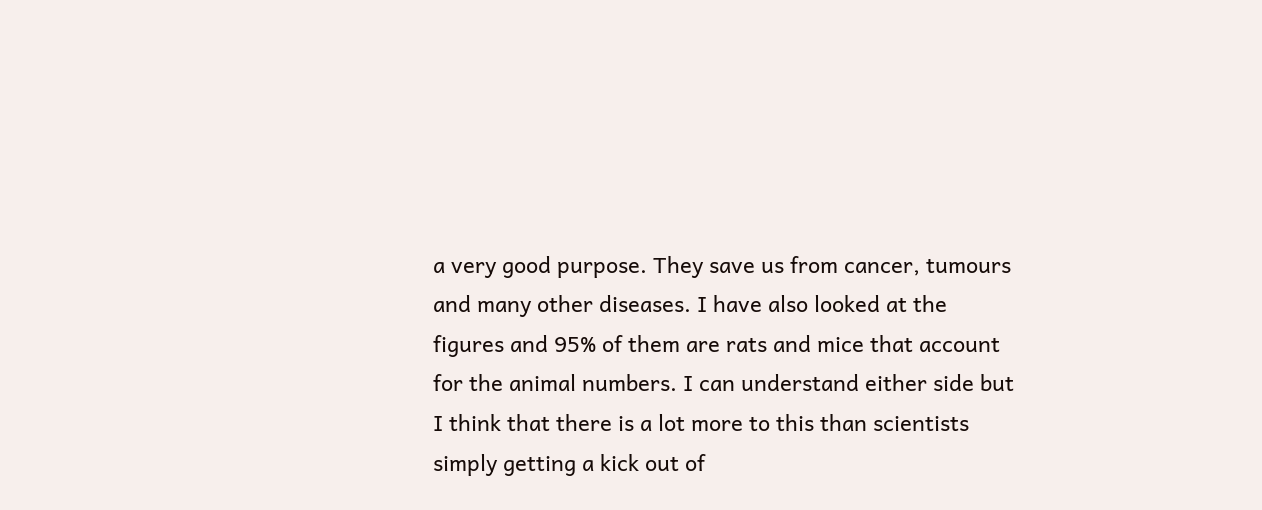a very good purpose. They save us from cancer, tumours and many other diseases. I have also looked at the figures and 95% of them are rats and mice that account for the animal numbers. I can understand either side but I think that there is a lot more to this than scientists simply getting a kick out of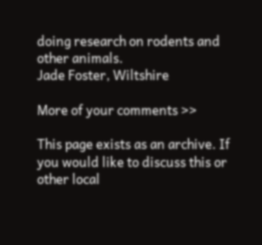doing research on rodents and other animals.
Jade Foster, Wiltshire

More of your comments >>

This page exists as an archive. If you would like to discuss this or other local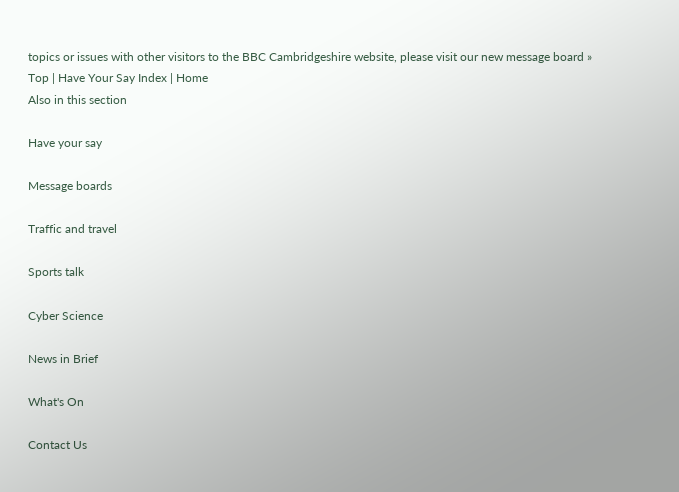topics or issues with other visitors to the BBC Cambridgeshire website, please visit our new message board »
Top | Have Your Say Index | Home
Also in this section

Have your say

Message boards

Traffic and travel

Sports talk

Cyber Science

News in Brief

What's On

Contact Us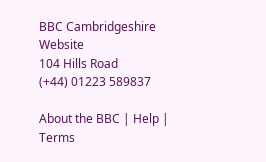BBC Cambridgeshire Website
104 Hills Road
(+44) 01223 589837

About the BBC | Help | Terms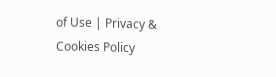of Use | Privacy & Cookies Policy